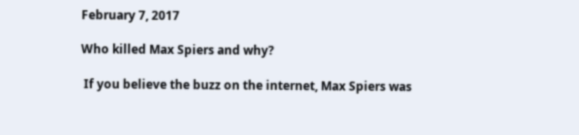February 7, 2017

Who killed Max Spiers and why?

 If you believe the buzz on the internet, Max Spiers was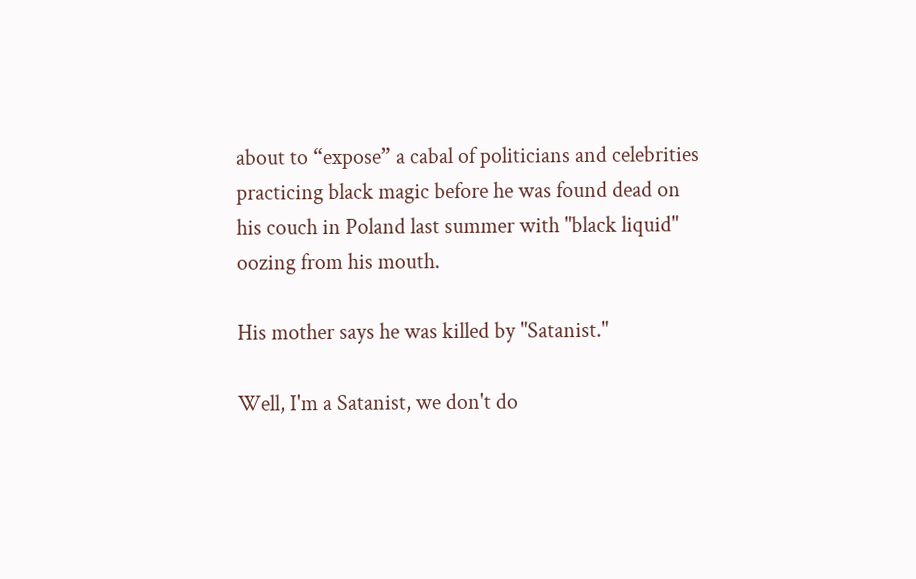about to “expose” a cabal of politicians and celebrities practicing black magic before he was found dead on his couch in Poland last summer with "black liquid" oozing from his mouth.

His mother says he was killed by "Satanist."

Well, I'm a Satanist, we don't do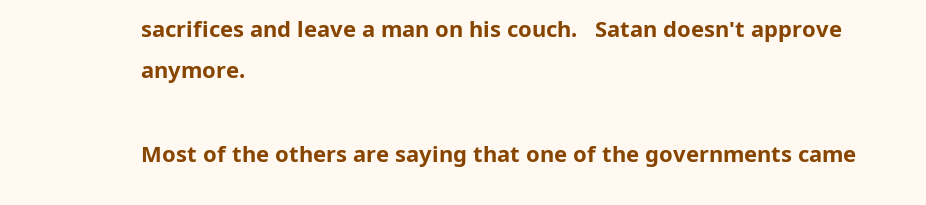sacrifices and leave a man on his couch.   Satan doesn't approve anymore.

Most of the others are saying that one of the governments came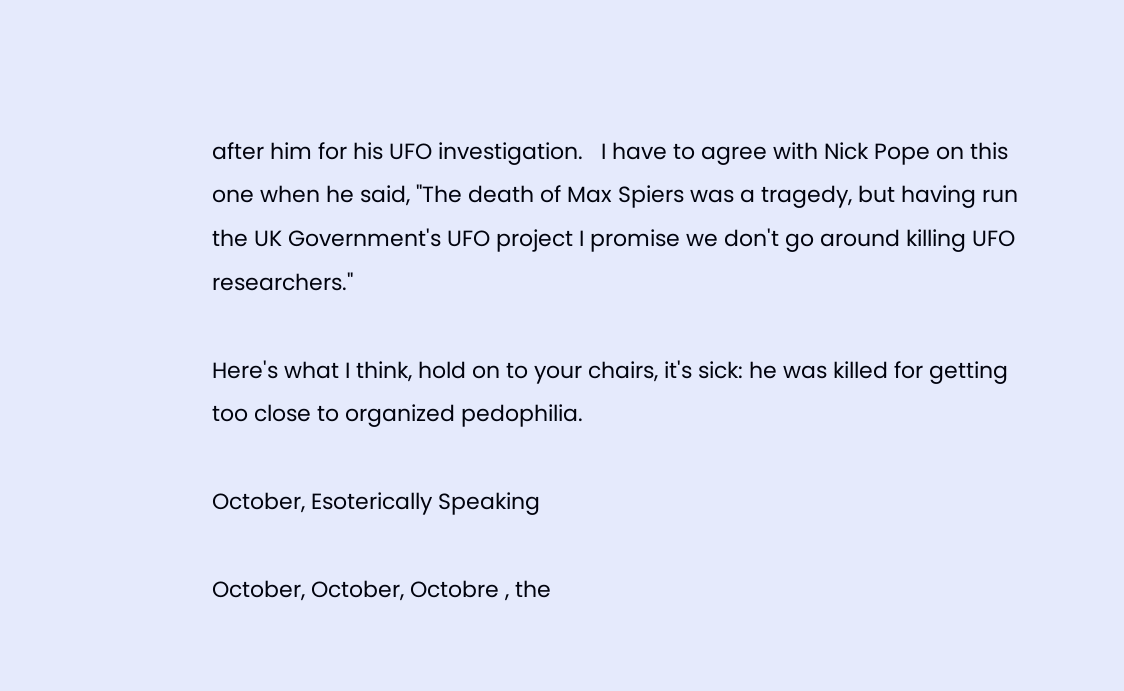after him for his UFO investigation.   I have to agree with Nick Pope on this one when he said, "The death of Max Spiers was a tragedy, but having run the UK Government's UFO project I promise we don't go around killing UFO researchers."

Here's what I think, hold on to your chairs, it's sick: he was killed for getting too close to organized pedophilia.

October, Esoterically Speaking

October, October, Octobre , the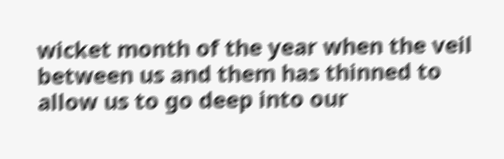wicket month of the year when the veil between us and them has thinned to allow us to go deep into our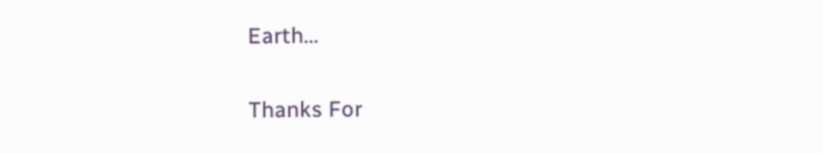Earth...

Thanks For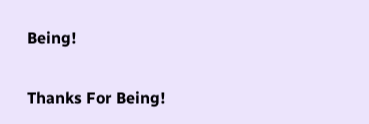Being!

Thanks For Being!